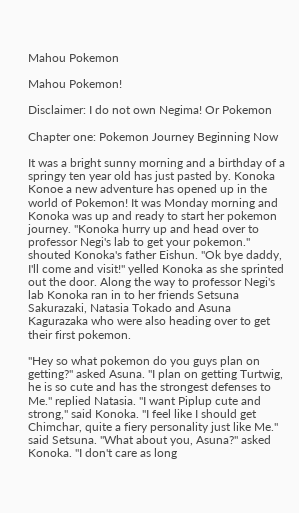Mahou Pokemon

Mahou Pokemon!

Disclaimer: I do not own Negima! Or Pokemon

Chapter one: Pokemon Journey Beginning Now

It was a bright sunny morning and a birthday of a springy ten year old has just pasted by. Konoka Konoe a new adventure has opened up in the world of Pokemon! It was Monday morning and Konoka was up and ready to start her pokemon journey. "Konoka hurry up and head over to professor Negi's lab to get your pokemon." shouted Konoka's father Eishun. "Ok bye daddy, I'll come and visit!" yelled Konoka as she sprinted out the door. Along the way to professor Negi's lab Konoka ran in to her friends Setsuna Sakurazaki, Natasia Tokado and Asuna Kagurazaka who were also heading over to get their first pokemon.

"Hey so what pokemon do you guys plan on getting?" asked Asuna. "I plan on getting Turtwig, he is so cute and has the strongest defenses to Me." replied Natasia. "I want Piplup cute and strong," said Konoka. "I feel like I should get Chimchar, quite a fiery personality just like Me." said Setsuna. "What about you, Asuna?" asked Konoka. "I don't care as long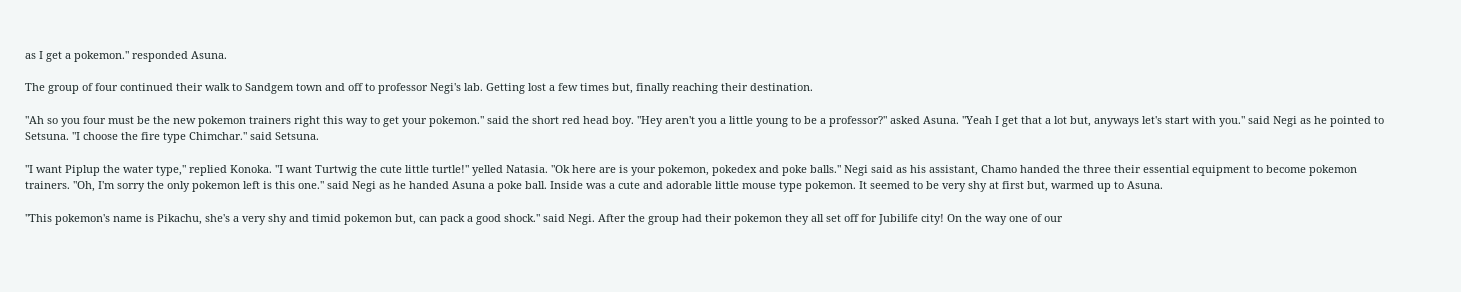as I get a pokemon." responded Asuna.

The group of four continued their walk to Sandgem town and off to professor Negi's lab. Getting lost a few times but, finally reaching their destination.

"Ah so you four must be the new pokemon trainers right this way to get your pokemon." said the short red head boy. "Hey aren't you a little young to be a professor?" asked Asuna. "Yeah I get that a lot but, anyways let's start with you." said Negi as he pointed to Setsuna. "I choose the fire type Chimchar." said Setsuna.

"I want Piplup the water type," replied Konoka. "I want Turtwig the cute little turtle!" yelled Natasia. "Ok here are is your pokemon, pokedex and poke balls." Negi said as his assistant, Chamo handed the three their essential equipment to become pokemon trainers. "Oh, I'm sorry the only pokemon left is this one." said Negi as he handed Asuna a poke ball. Inside was a cute and adorable little mouse type pokemon. It seemed to be very shy at first but, warmed up to Asuna.

"This pokemon's name is Pikachu, she's a very shy and timid pokemon but, can pack a good shock." said Negi. After the group had their pokemon they all set off for Jubilife city! On the way one of our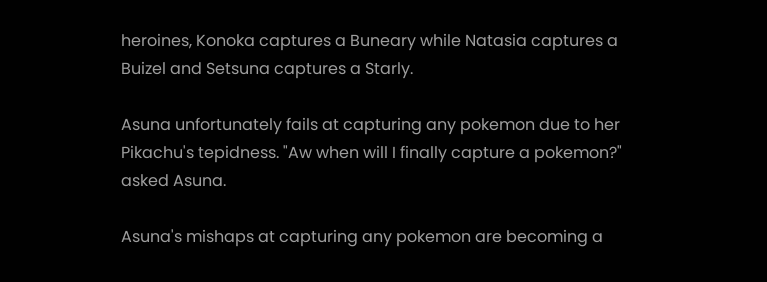heroines, Konoka captures a Buneary while Natasia captures a Buizel and Setsuna captures a Starly.

Asuna unfortunately fails at capturing any pokemon due to her Pikachu's tepidness. "Aw when will I finally capture a pokemon?" asked Asuna.

Asuna's mishaps at capturing any pokemon are becoming a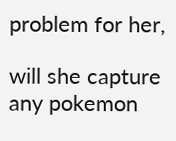problem for her,

will she capture any pokemon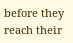before they reach their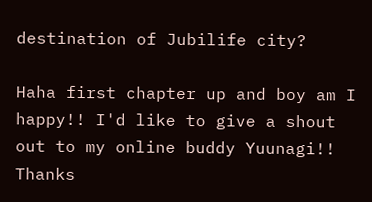destination of Jubilife city?

Haha first chapter up and boy am I happy!! I'd like to give a shout out to my online buddy Yuunagi!! Thanks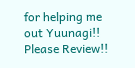for helping me out Yuunagi!! Please Review!!